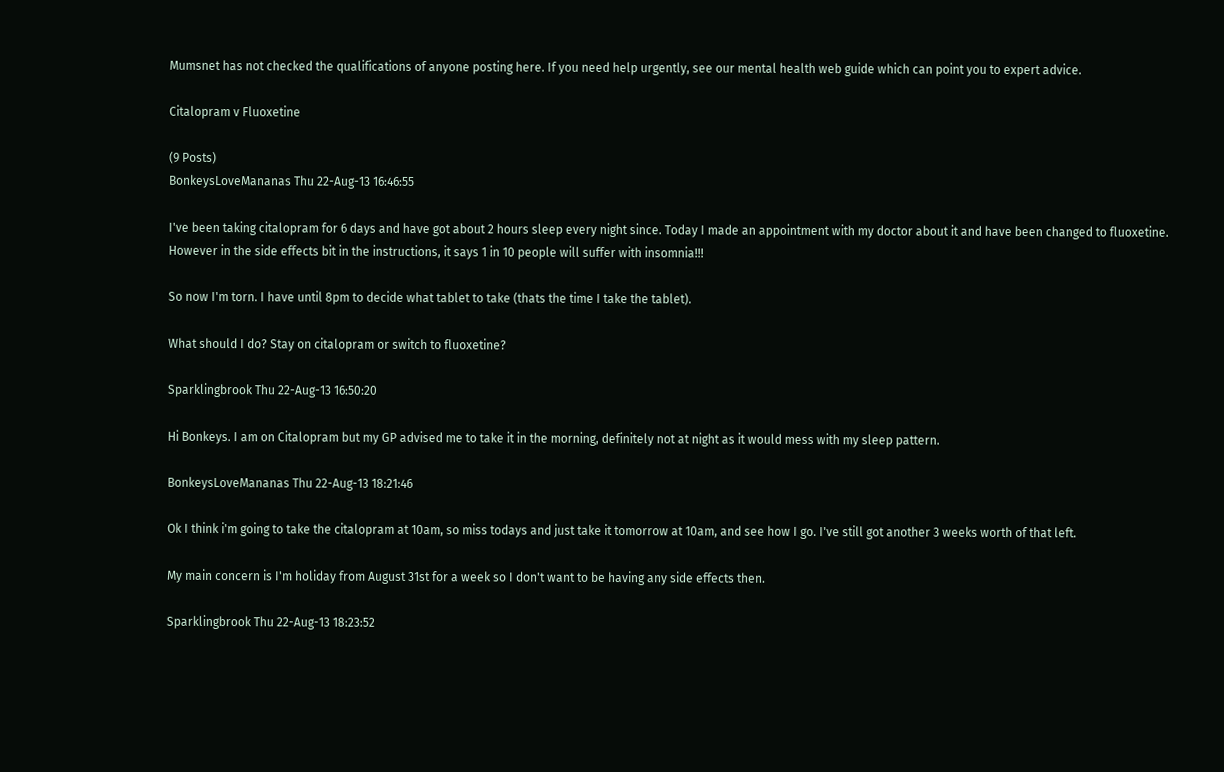Mumsnet has not checked the qualifications of anyone posting here. If you need help urgently, see our mental health web guide which can point you to expert advice.

Citalopram v Fluoxetine

(9 Posts)
BonkeysLoveMananas Thu 22-Aug-13 16:46:55

I've been taking citalopram for 6 days and have got about 2 hours sleep every night since. Today I made an appointment with my doctor about it and have been changed to fluoxetine. However in the side effects bit in the instructions, it says 1 in 10 people will suffer with insomnia!!!

So now I'm torn. I have until 8pm to decide what tablet to take (thats the time I take the tablet).

What should I do? Stay on citalopram or switch to fluoxetine?

Sparklingbrook Thu 22-Aug-13 16:50:20

Hi Bonkeys. I am on Citalopram but my GP advised me to take it in the morning, definitely not at night as it would mess with my sleep pattern.

BonkeysLoveMananas Thu 22-Aug-13 18:21:46

Ok I think i'm going to take the citalopram at 10am, so miss todays and just take it tomorrow at 10am, and see how I go. I've still got another 3 weeks worth of that left.

My main concern is I'm holiday from August 31st for a week so I don't want to be having any side effects then.

Sparklingbrook Thu 22-Aug-13 18:23:52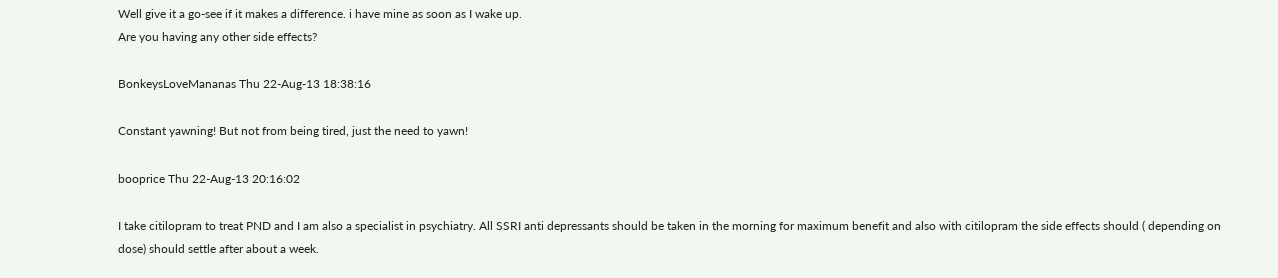Well give it a go-see if it makes a difference. i have mine as soon as I wake up.
Are you having any other side effects?

BonkeysLoveMananas Thu 22-Aug-13 18:38:16

Constant yawning! But not from being tired, just the need to yawn!

booprice Thu 22-Aug-13 20:16:02

I take citilopram to treat PND and I am also a specialist in psychiatry. All SSRI anti depressants should be taken in the morning for maximum benefit and also with citilopram the side effects should ( depending on dose) should settle after about a week.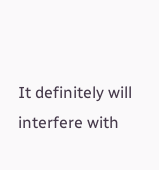It definitely will interfere with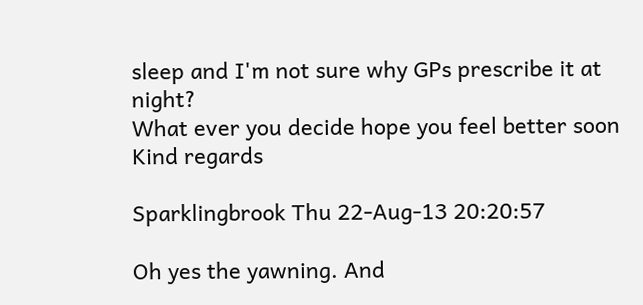sleep and I'm not sure why GPs prescribe it at night?
What ever you decide hope you feel better soon
Kind regards

Sparklingbrook Thu 22-Aug-13 20:20:57

Oh yes the yawning. And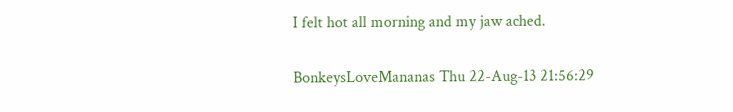I felt hot all morning and my jaw ached.

BonkeysLoveMananas Thu 22-Aug-13 21:56:29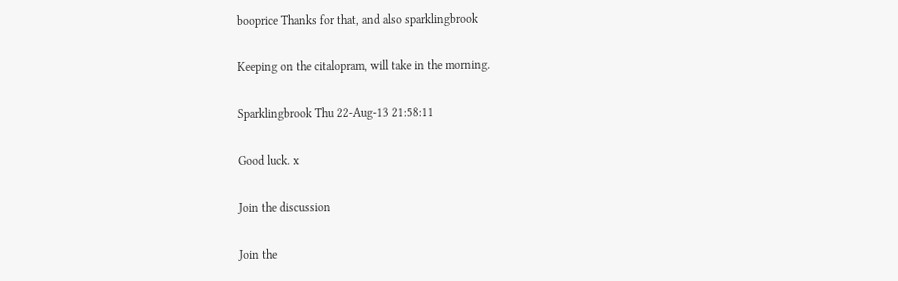booprice Thanks for that, and also sparklingbrook

Keeping on the citalopram, will take in the morning.

Sparklingbrook Thu 22-Aug-13 21:58:11

Good luck. x

Join the discussion

Join the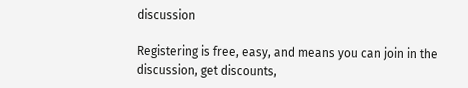discussion

Registering is free, easy, and means you can join in the discussion, get discounts,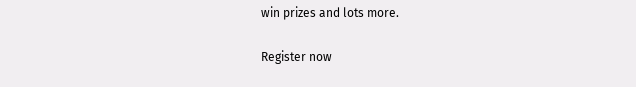win prizes and lots more.

Register now